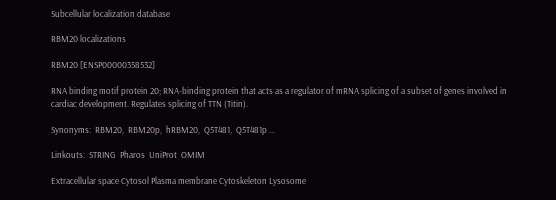Subcellular localization database

RBM20 localizations

RBM20 [ENSP00000358532]

RNA binding motif protein 20; RNA-binding protein that acts as a regulator of mRNA splicing of a subset of genes involved in cardiac development. Regulates splicing of TTN (Titin).

Synonyms:  RBM20,  RBM20p,  hRBM20,  Q5T481,  Q5T481p ...

Linkouts:  STRING  Pharos  UniProt  OMIM

Extracellular space Cytosol Plasma membrane Cytoskeleton Lysosome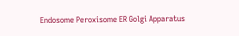Endosome Peroxisome ER Golgi Apparatus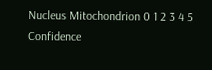Nucleus Mitochondrion 0 1 2 3 4 5 Confidence